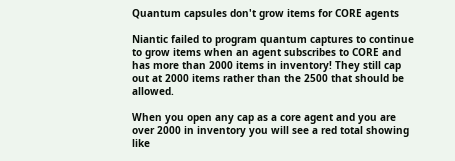Quantum capsules don't grow items for CORE agents

Niantic failed to program quantum captures to continue to grow items when an agent subscribes to CORE and has more than 2000 items in inventory! They still cap out at 2000 items rather than the 2500 that should be allowed.

When you open any cap as a core agent and you are over 2000 in inventory you will see a red total showing like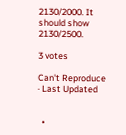2130/2000. It should show 2130/2500.

3 votes

Can't Reproduce · Last Updated


  •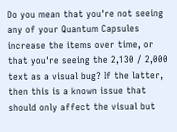Do you mean that you're not seeing any of your Quantum Capsules increase the items over time, or that you're seeing the 2,130 / 2,000 text as a visual bug? If the latter, then this is a known issue that should only affect the visual but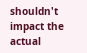shouldn't impact the actual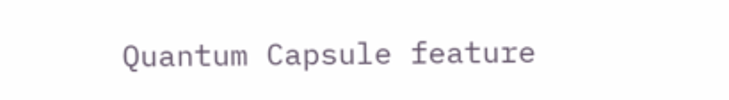Quantum Capsule feature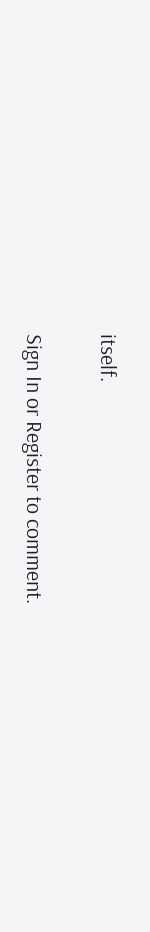itself.

Sign In or Register to comment.